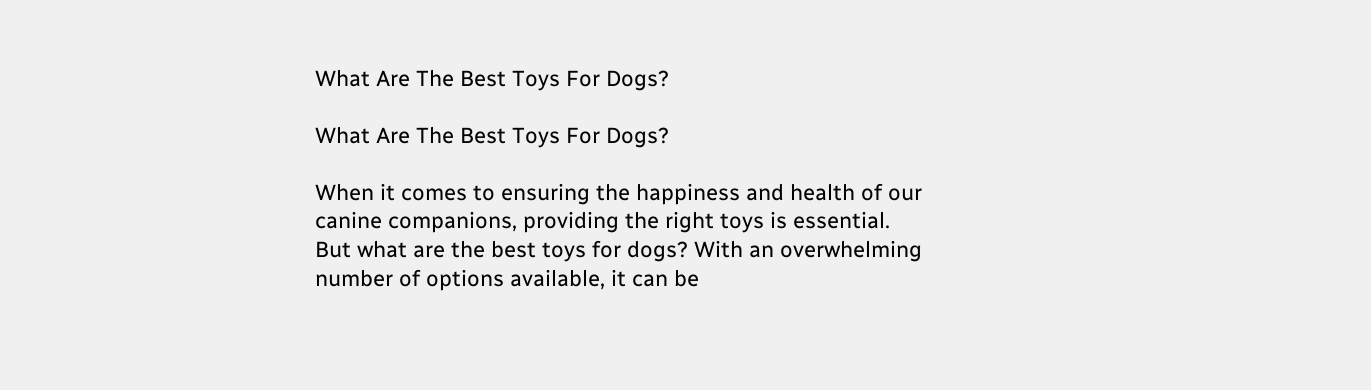What Are The Best Toys For Dogs?

What Are The Best Toys For Dogs?

When it comes to ensuring the happiness and health of our canine companions, providing the right toys is essential. But what are the best toys for dogs? With an overwhelming number of options available, it can be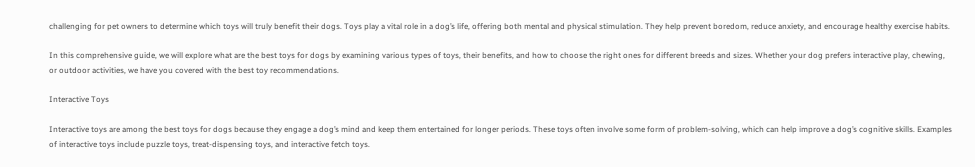challenging for pet owners to determine which toys will truly benefit their dogs. Toys play a vital role in a dog’s life, offering both mental and physical stimulation. They help prevent boredom, reduce anxiety, and encourage healthy exercise habits.

In this comprehensive guide, we will explore what are the best toys for dogs by examining various types of toys, their benefits, and how to choose the right ones for different breeds and sizes. Whether your dog prefers interactive play, chewing, or outdoor activities, we have you covered with the best toy recommendations.

Interactive Toys

Interactive toys are among the best toys for dogs because they engage a dog’s mind and keep them entertained for longer periods. These toys often involve some form of problem-solving, which can help improve a dog’s cognitive skills. Examples of interactive toys include puzzle toys, treat-dispensing toys, and interactive fetch toys.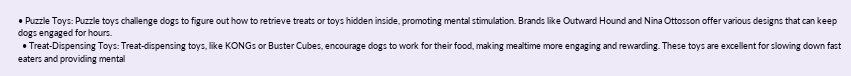• Puzzle Toys: Puzzle toys challenge dogs to figure out how to retrieve treats or toys hidden inside, promoting mental stimulation. Brands like Outward Hound and Nina Ottosson offer various designs that can keep dogs engaged for hours.
  • Treat-Dispensing Toys: Treat-dispensing toys, like KONGs or Buster Cubes, encourage dogs to work for their food, making mealtime more engaging and rewarding. These toys are excellent for slowing down fast eaters and providing mental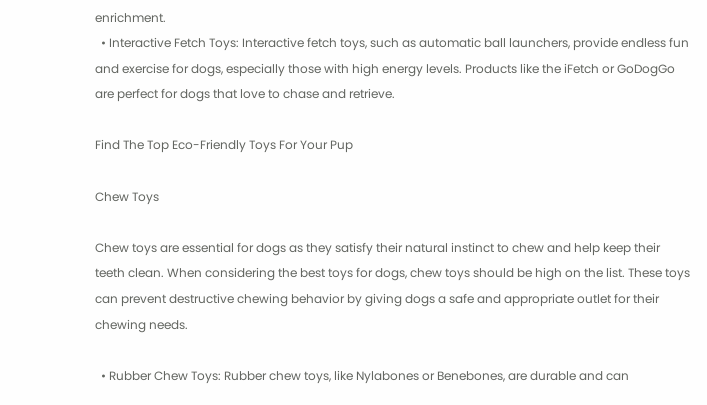enrichment.
  • Interactive Fetch Toys: Interactive fetch toys, such as automatic ball launchers, provide endless fun and exercise for dogs, especially those with high energy levels. Products like the iFetch or GoDogGo are perfect for dogs that love to chase and retrieve.

Find The Top Eco-Friendly Toys For Your Pup

Chew Toys

Chew toys are essential for dogs as they satisfy their natural instinct to chew and help keep their teeth clean. When considering the best toys for dogs, chew toys should be high on the list. These toys can prevent destructive chewing behavior by giving dogs a safe and appropriate outlet for their chewing needs.

  • Rubber Chew Toys: Rubber chew toys, like Nylabones or Benebones, are durable and can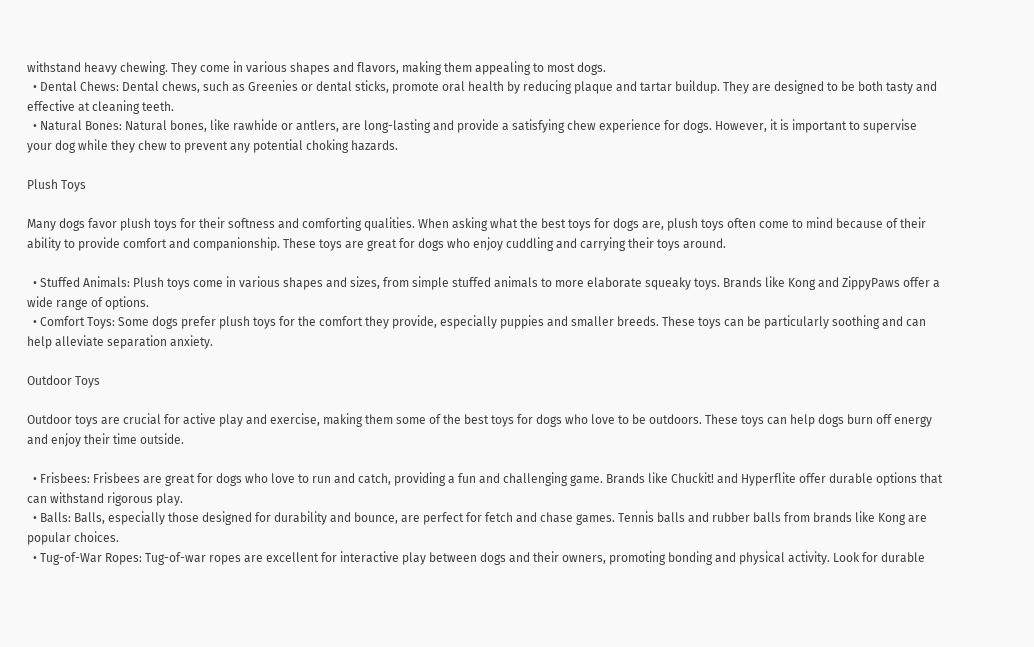withstand heavy chewing. They come in various shapes and flavors, making them appealing to most dogs.
  • Dental Chews: Dental chews, such as Greenies or dental sticks, promote oral health by reducing plaque and tartar buildup. They are designed to be both tasty and effective at cleaning teeth.
  • Natural Bones: Natural bones, like rawhide or antlers, are long-lasting and provide a satisfying chew experience for dogs. However, it is important to supervise your dog while they chew to prevent any potential choking hazards.

Plush Toys

Many dogs favor plush toys for their softness and comforting qualities. When asking what the best toys for dogs are, plush toys often come to mind because of their ability to provide comfort and companionship. These toys are great for dogs who enjoy cuddling and carrying their toys around.

  • Stuffed Animals: Plush toys come in various shapes and sizes, from simple stuffed animals to more elaborate squeaky toys. Brands like Kong and ZippyPaws offer a wide range of options.
  • Comfort Toys: Some dogs prefer plush toys for the comfort they provide, especially puppies and smaller breeds. These toys can be particularly soothing and can help alleviate separation anxiety.

Outdoor Toys

Outdoor toys are crucial for active play and exercise, making them some of the best toys for dogs who love to be outdoors. These toys can help dogs burn off energy and enjoy their time outside.

  • Frisbees: Frisbees are great for dogs who love to run and catch, providing a fun and challenging game. Brands like Chuckit! and Hyperflite offer durable options that can withstand rigorous play.
  • Balls: Balls, especially those designed for durability and bounce, are perfect for fetch and chase games. Tennis balls and rubber balls from brands like Kong are popular choices.
  • Tug-of-War Ropes: Tug-of-war ropes are excellent for interactive play between dogs and their owners, promoting bonding and physical activity. Look for durable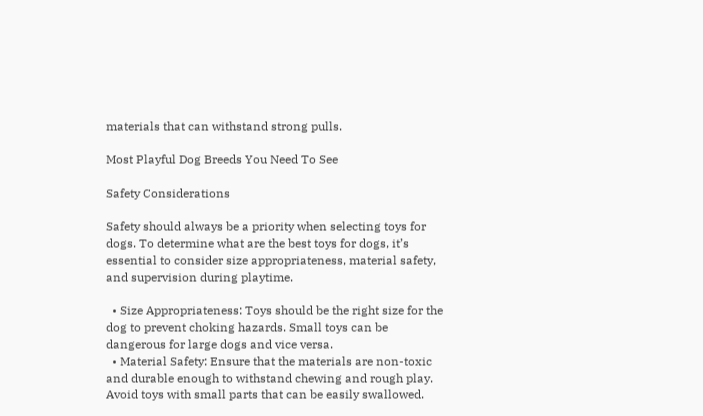materials that can withstand strong pulls.

Most Playful Dog Breeds You Need To See

Safety Considerations

Safety should always be a priority when selecting toys for dogs. To determine what are the best toys for dogs, it’s essential to consider size appropriateness, material safety, and supervision during playtime.

  • Size Appropriateness: Toys should be the right size for the dog to prevent choking hazards. Small toys can be dangerous for large dogs and vice versa.
  • Material Safety: Ensure that the materials are non-toxic and durable enough to withstand chewing and rough play. Avoid toys with small parts that can be easily swallowed.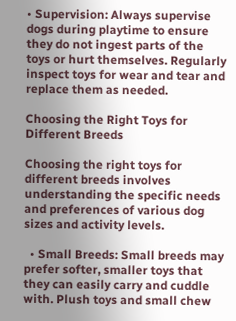• Supervision: Always supervise dogs during playtime to ensure they do not ingest parts of the toys or hurt themselves. Regularly inspect toys for wear and tear and replace them as needed.

Choosing the Right Toys for Different Breeds

Choosing the right toys for different breeds involves understanding the specific needs and preferences of various dog sizes and activity levels.

  • Small Breeds: Small breeds may prefer softer, smaller toys that they can easily carry and cuddle with. Plush toys and small chew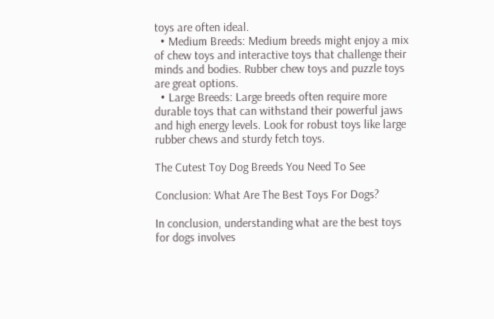toys are often ideal.
  • Medium Breeds: Medium breeds might enjoy a mix of chew toys and interactive toys that challenge their minds and bodies. Rubber chew toys and puzzle toys are great options.
  • Large Breeds: Large breeds often require more durable toys that can withstand their powerful jaws and high energy levels. Look for robust toys like large rubber chews and sturdy fetch toys.

The Cutest Toy Dog Breeds You Need To See

Conclusion: What Are The Best Toys For Dogs?

In conclusion, understanding what are the best toys for dogs involves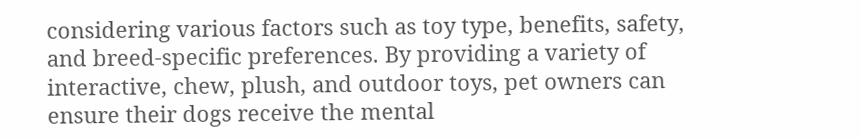considering various factors such as toy type, benefits, safety, and breed-specific preferences. By providing a variety of interactive, chew, plush, and outdoor toys, pet owners can ensure their dogs receive the mental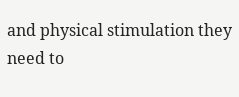and physical stimulation they need to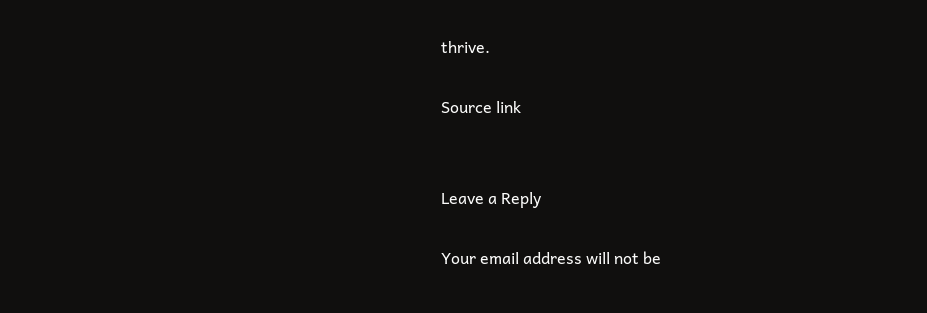thrive.

Source link


Leave a Reply

Your email address will not be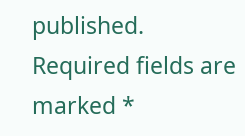published. Required fields are marked *